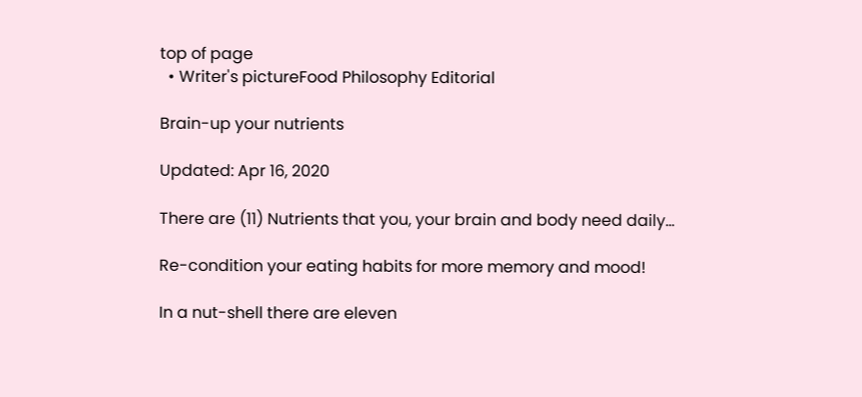top of page
  • Writer's pictureFood Philosophy Editorial

Brain-up your nutrients

Updated: Apr 16, 2020

There are (11) Nutrients that you, your brain and body need daily...

Re-condition your eating habits for more memory and mood!

In a nut-shell there are eleven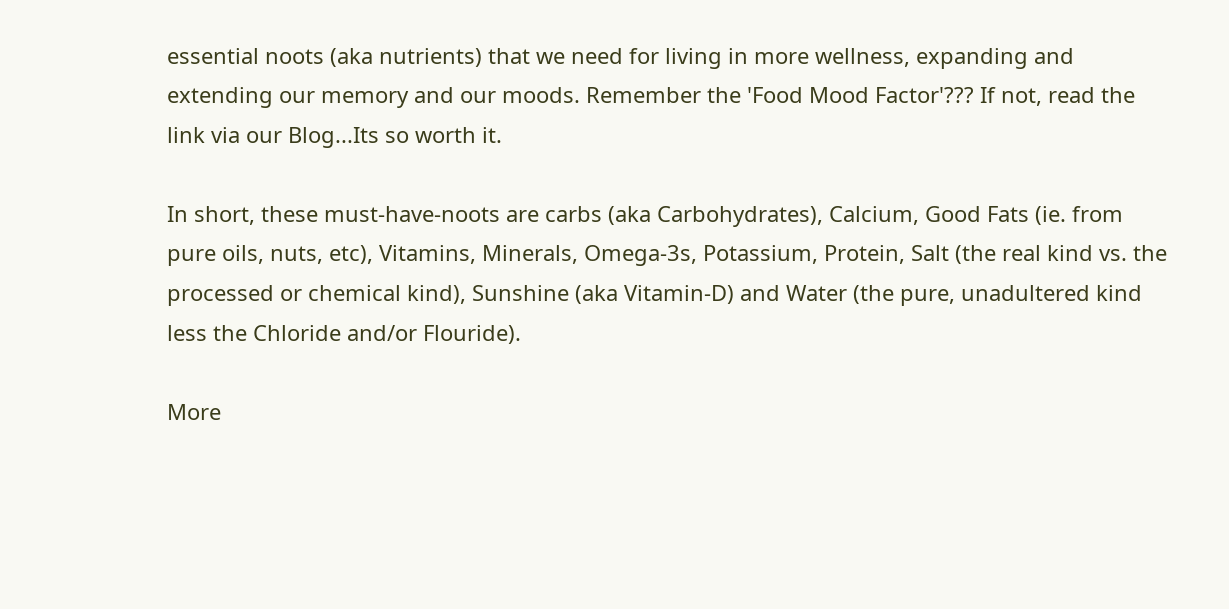essential noots (aka nutrients) that we need for living in more wellness, expanding and extending our memory and our moods. Remember the 'Food Mood Factor'??? If not, read the link via our Blog...Its so worth it.

In short, these must-have-noots are carbs (aka Carbohydrates), Calcium, Good Fats (ie. from pure oils, nuts, etc), Vitamins, Minerals, Omega-3s, Potassium, Protein, Salt (the real kind vs. the processed or chemical kind), Sunshine (aka Vitamin-D) and Water (the pure, unadultered kind less the Chloride and/or Flouride).

More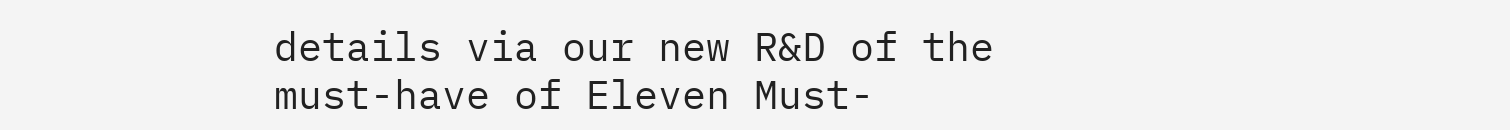details via our new R&D of the must-have of Eleven Must-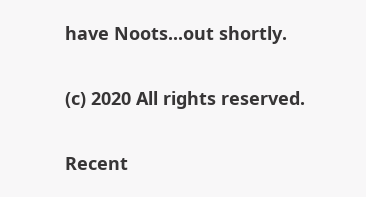have Noots...out shortly.

(c) 2020 All rights reserved.

Recent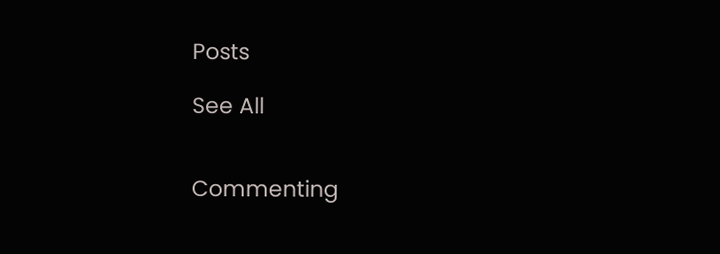Posts

See All


Commenting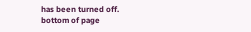has been turned off.
bottom of page